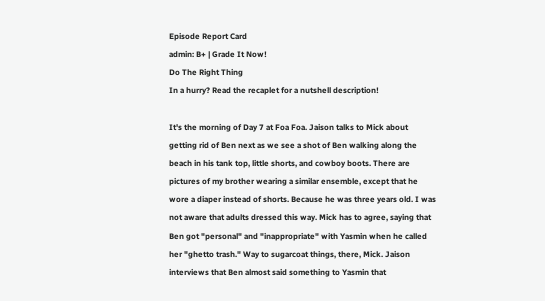Episode Report Card
admin: B+ | Grade It Now!
Do The Right Thing
In a hurry? Read the recaplet for a nutshell description!

It's the morning of Day 7 at Foa Foa. Jaison talks to Mick about getting rid of Ben next as we see a shot of Ben walking along the beach in his tank top, little shorts, and cowboy boots. There are pictures of my brother wearing a similar ensemble, except that he wore a diaper instead of shorts. Because he was three years old. I was not aware that adults dressed this way. Mick has to agree, saying that Ben got "personal" and "inappropriate" with Yasmin when he called her "ghetto trash." Way to sugarcoat things, there, Mick. Jaison interviews that Ben almost said something to Yasmin that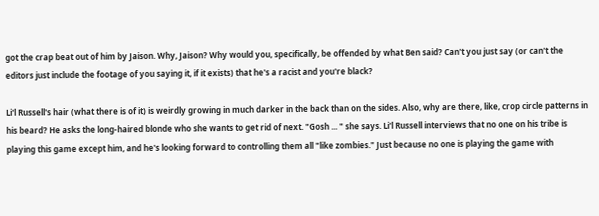got the crap beat out of him by Jaison. Why, Jaison? Why would you, specifically, be offended by what Ben said? Can't you just say (or can't the editors just include the footage of you saying it, if it exists) that he's a racist and you're black?

Li'l Russell's hair (what there is of it) is weirdly growing in much darker in the back than on the sides. Also, why are there, like, crop circle patterns in his beard? He asks the long-haired blonde who she wants to get rid of next. "Gosh ... " she says. Li'l Russell interviews that no one on his tribe is playing this game except him, and he's looking forward to controlling them all "like zombies." Just because no one is playing the game with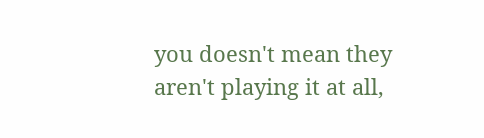you doesn't mean they aren't playing it at all,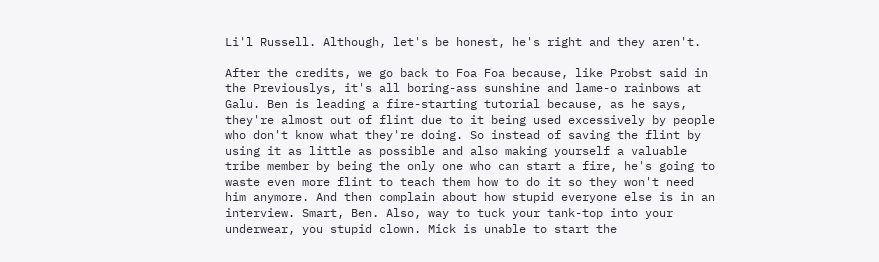Li'l Russell. Although, let's be honest, he's right and they aren't.

After the credits, we go back to Foa Foa because, like Probst said in the Previouslys, it's all boring-ass sunshine and lame-o rainbows at Galu. Ben is leading a fire-starting tutorial because, as he says, they're almost out of flint due to it being used excessively by people who don't know what they're doing. So instead of saving the flint by using it as little as possible and also making yourself a valuable tribe member by being the only one who can start a fire, he's going to waste even more flint to teach them how to do it so they won't need him anymore. And then complain about how stupid everyone else is in an interview. Smart, Ben. Also, way to tuck your tank-top into your underwear, you stupid clown. Mick is unable to start the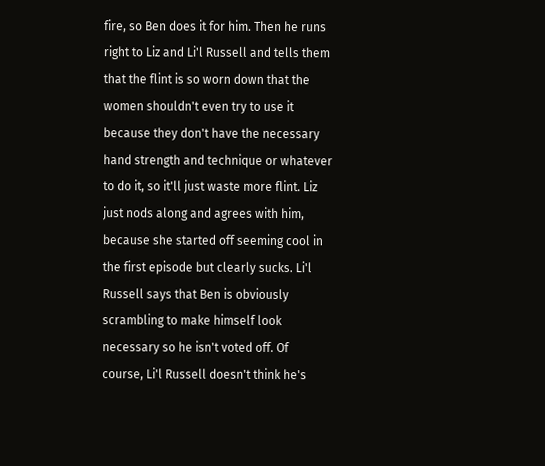fire, so Ben does it for him. Then he runs right to Liz and Li'l Russell and tells them that the flint is so worn down that the women shouldn't even try to use it because they don't have the necessary hand strength and technique or whatever to do it, so it'll just waste more flint. Liz just nods along and agrees with him, because she started off seeming cool in the first episode but clearly sucks. Li'l Russell says that Ben is obviously scrambling to make himself look necessary so he isn't voted off. Of course, Li'l Russell doesn't think he's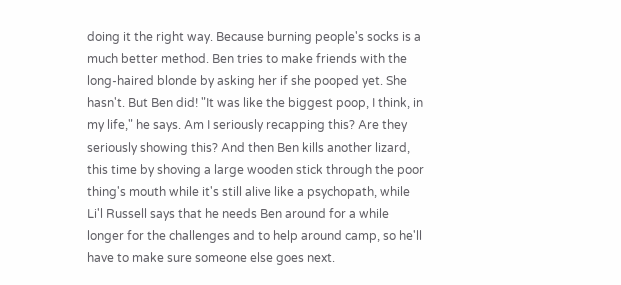doing it the right way. Because burning people's socks is a much better method. Ben tries to make friends with the long-haired blonde by asking her if she pooped yet. She hasn't. But Ben did! "It was like the biggest poop, I think, in my life," he says. Am I seriously recapping this? Are they seriously showing this? And then Ben kills another lizard, this time by shoving a large wooden stick through the poor thing's mouth while it's still alive like a psychopath, while Li'l Russell says that he needs Ben around for a while longer for the challenges and to help around camp, so he'll have to make sure someone else goes next.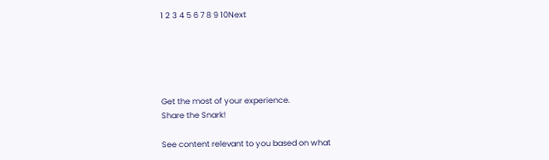1 2 3 4 5 6 7 8 9 10Next





Get the most of your experience.
Share the Snark!

See content relevant to you based on what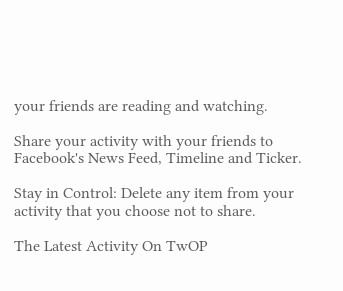your friends are reading and watching.

Share your activity with your friends to Facebook's News Feed, Timeline and Ticker.

Stay in Control: Delete any item from your activity that you choose not to share.

The Latest Activity On TwOP